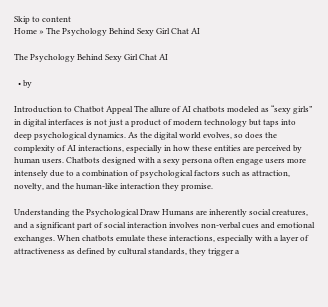Skip to content
Home » The Psychology Behind Sexy Girl Chat AI

The Psychology Behind Sexy Girl Chat AI

  • by

Introduction to Chatbot Appeal The allure of AI chatbots modeled as “sexy girls” in digital interfaces is not just a product of modern technology but taps into deep psychological dynamics. As the digital world evolves, so does the complexity of AI interactions, especially in how these entities are perceived by human users. Chatbots designed with a sexy persona often engage users more intensely due to a combination of psychological factors such as attraction, novelty, and the human-like interaction they promise.

Understanding the Psychological Draw Humans are inherently social creatures, and a significant part of social interaction involves non-verbal cues and emotional exchanges. When chatbots emulate these interactions, especially with a layer of attractiveness as defined by cultural standards, they trigger a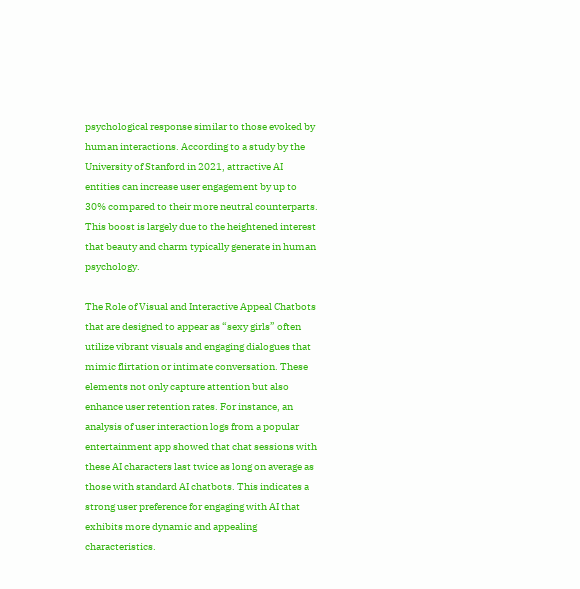psychological response similar to those evoked by human interactions. According to a study by the University of Stanford in 2021, attractive AI entities can increase user engagement by up to 30% compared to their more neutral counterparts. This boost is largely due to the heightened interest that beauty and charm typically generate in human psychology.

The Role of Visual and Interactive Appeal Chatbots that are designed to appear as “sexy girls” often utilize vibrant visuals and engaging dialogues that mimic flirtation or intimate conversation. These elements not only capture attention but also enhance user retention rates. For instance, an analysis of user interaction logs from a popular entertainment app showed that chat sessions with these AI characters last twice as long on average as those with standard AI chatbots. This indicates a strong user preference for engaging with AI that exhibits more dynamic and appealing characteristics.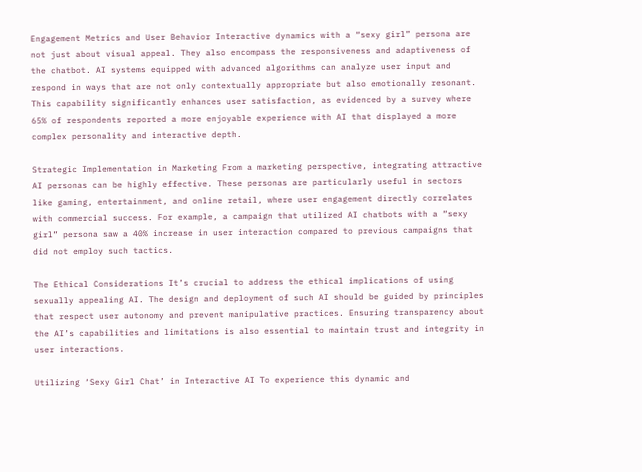Engagement Metrics and User Behavior Interactive dynamics with a “sexy girl” persona are not just about visual appeal. They also encompass the responsiveness and adaptiveness of the chatbot. AI systems equipped with advanced algorithms can analyze user input and respond in ways that are not only contextually appropriate but also emotionally resonant. This capability significantly enhances user satisfaction, as evidenced by a survey where 65% of respondents reported a more enjoyable experience with AI that displayed a more complex personality and interactive depth.

Strategic Implementation in Marketing From a marketing perspective, integrating attractive AI personas can be highly effective. These personas are particularly useful in sectors like gaming, entertainment, and online retail, where user engagement directly correlates with commercial success. For example, a campaign that utilized AI chatbots with a “sexy girl” persona saw a 40% increase in user interaction compared to previous campaigns that did not employ such tactics.

The Ethical Considerations It’s crucial to address the ethical implications of using sexually appealing AI. The design and deployment of such AI should be guided by principles that respect user autonomy and prevent manipulative practices. Ensuring transparency about the AI’s capabilities and limitations is also essential to maintain trust and integrity in user interactions.

Utilizing ‘Sexy Girl Chat’ in Interactive AI To experience this dynamic and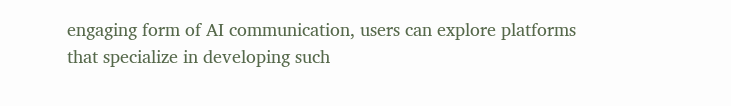engaging form of AI communication, users can explore platforms that specialize in developing such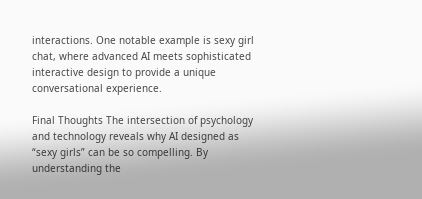interactions. One notable example is sexy girl chat, where advanced AI meets sophisticated interactive design to provide a unique conversational experience.

Final Thoughts The intersection of psychology and technology reveals why AI designed as “sexy girls” can be so compelling. By understanding the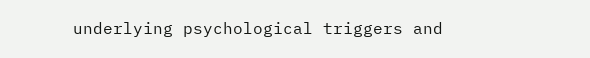underlying psychological triggers and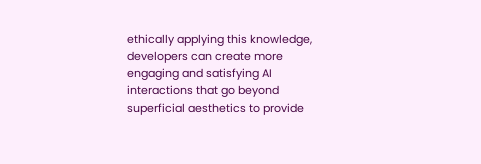ethically applying this knowledge, developers can create more engaging and satisfying AI interactions that go beyond superficial aesthetics to provide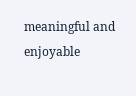meaningful and enjoyable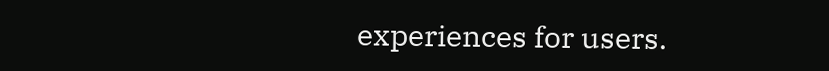experiences for users.